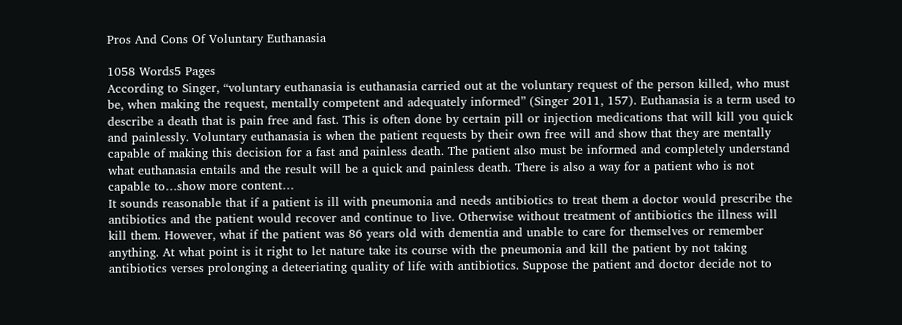Pros And Cons Of Voluntary Euthanasia

1058 Words5 Pages
According to Singer, “voluntary euthanasia is euthanasia carried out at the voluntary request of the person killed, who must be, when making the request, mentally competent and adequately informed” (Singer 2011, 157). Euthanasia is a term used to describe a death that is pain free and fast. This is often done by certain pill or injection medications that will kill you quick and painlessly. Voluntary euthanasia is when the patient requests by their own free will and show that they are mentally capable of making this decision for a fast and painless death. The patient also must be informed and completely understand what euthanasia entails and the result will be a quick and painless death. There is also a way for a patient who is not capable to…show more content…
It sounds reasonable that if a patient is ill with pneumonia and needs antibiotics to treat them a doctor would prescribe the antibiotics and the patient would recover and continue to live. Otherwise without treatment of antibiotics the illness will kill them. However, what if the patient was 86 years old with dementia and unable to care for themselves or remember anything. At what point is it right to let nature take its course with the pneumonia and kill the patient by not taking antibiotics verses prolonging a deteeriating quality of life with antibiotics. Suppose the patient and doctor decide not to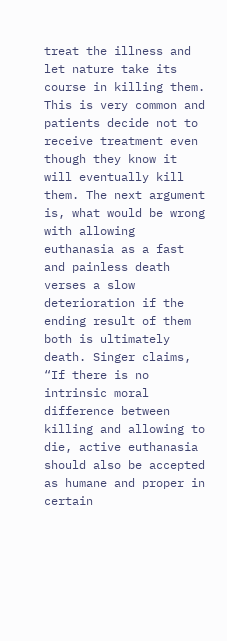treat the illness and let nature take its course in killing them. This is very common and patients decide not to receive treatment even though they know it will eventually kill them. The next argument is, what would be wrong with allowing euthanasia as a fast and painless death verses a slow deterioration if the ending result of them both is ultimately death. Singer claims, “If there is no intrinsic moral difference between killing and allowing to die, active euthanasia should also be accepted as humane and proper in certain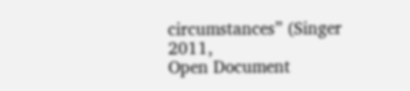circumstances” (Singer 2011,
Open Document